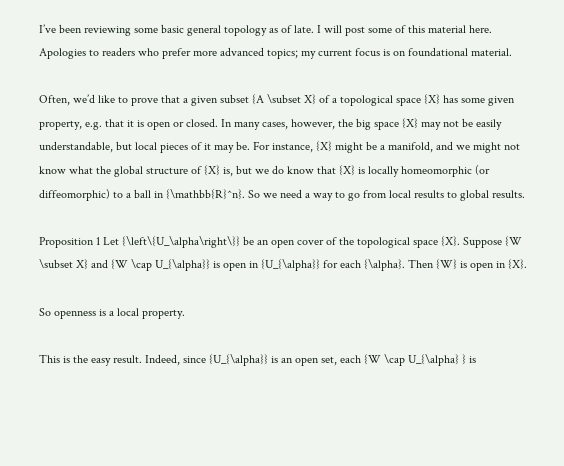I’ve been reviewing some basic general topology as of late. I will post some of this material here. Apologies to readers who prefer more advanced topics; my current focus is on foundational material.

Often, we’d like to prove that a given subset {A \subset X} of a topological space {X} has some given property, e.g. that it is open or closed. In many cases, however, the big space {X} may not be easily understandable, but local pieces of it may be. For instance, {X} might be a manifold, and we might not know what the global structure of {X} is, but we do know that {X} is locally homeomorphic (or diffeomorphic) to a ball in {\mathbb{R}^n}. So we need a way to go from local results to global results.

Proposition 1 Let {\left\{U_\alpha\right\}} be an open cover of the topological space {X}. Suppose {W \subset X} and {W \cap U_{\alpha}} is open in {U_{\alpha}} for each {\alpha}. Then {W} is open in {X}.

So openness is a local property.

This is the easy result. Indeed, since {U_{\alpha}} is an open set, each {W \cap U_{\alpha} } is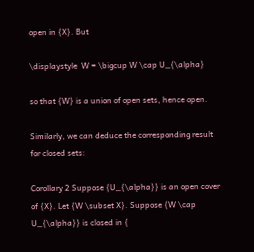open in {X}. But

\displaystyle  W = \bigcup W \cap U_{\alpha}

so that {W} is a union of open sets, hence open.

Similarly, we can deduce the corresponding result for closed sets:

Corollary 2 Suppose {U_{\alpha}} is an open cover of {X}. Let {W \subset X}. Suppose {W \cap U_{\alpha}} is closed in {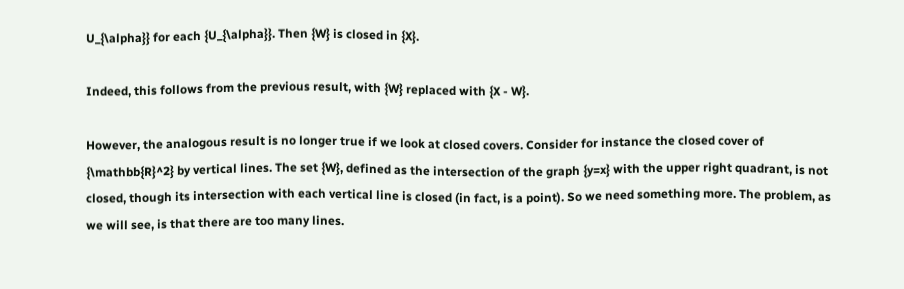U_{\alpha}} for each {U_{\alpha}}. Then {W} is closed in {X}.

Indeed, this follows from the previous result, with {W} replaced with {X - W}.

However, the analogous result is no longer true if we look at closed covers. Consider for instance the closed cover of {\mathbb{R}^2} by vertical lines. The set {W}, defined as the intersection of the graph {y=x} with the upper right quadrant, is not closed, though its intersection with each vertical line is closed (in fact, is a point). So we need something more. The problem, as we will see, is that there are too many lines.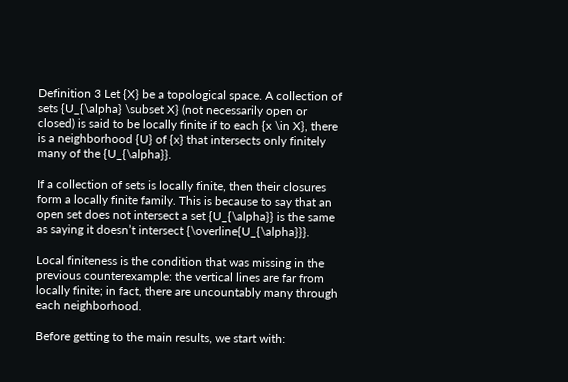Definition 3 Let {X} be a topological space. A collection of sets {U_{\alpha} \subset X} (not necessarily open or closed) is said to be locally finite if to each {x \in X}, there is a neighborhood {U} of {x} that intersects only finitely many of the {U_{\alpha}}.

If a collection of sets is locally finite, then their closures form a locally finite family. This is because to say that an open set does not intersect a set {U_{\alpha}} is the same as saying it doesn’t intersect {\overline{U_{\alpha}}}.

Local finiteness is the condition that was missing in the previous counterexample: the vertical lines are far from locally finite; in fact, there are uncountably many through each neighborhood.

Before getting to the main results, we start with: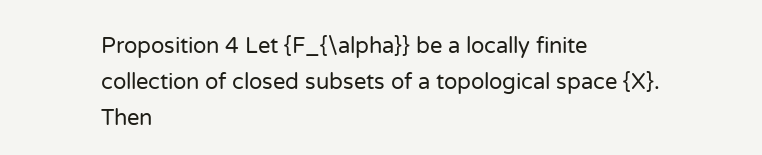Proposition 4 Let {F_{\alpha}} be a locally finite collection of closed subsets of a topological space {X}. Then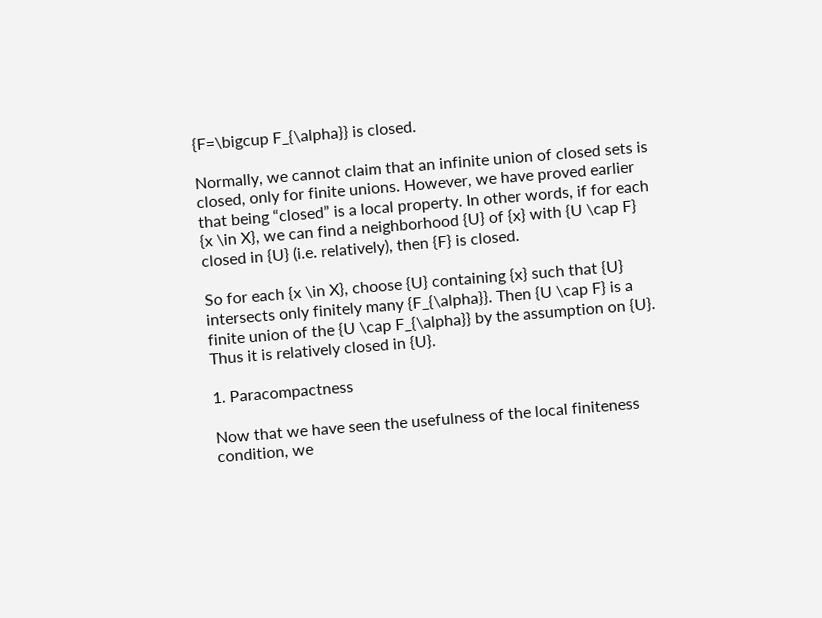{F=\bigcup F_{\alpha}} is closed.

Normally, we cannot claim that an infinite union of closed sets is closed, only for finite unions. However, we have proved earlier that being “closed” is a local property. In other words, if for each {x \in X}, we can find a neighborhood {U} of {x} with {U \cap F} closed in {U} (i.e. relatively), then {F} is closed.

So for each {x \in X}, choose {U} containing {x} such that {U} intersects only finitely many {F_{\alpha}}. Then {U \cap F} is a finite union of the {U \cap F_{\alpha}} by the assumption on {U}. Thus it is relatively closed in {U}.

1. Paracompactness

Now that we have seen the usefulness of the local finiteness condition, we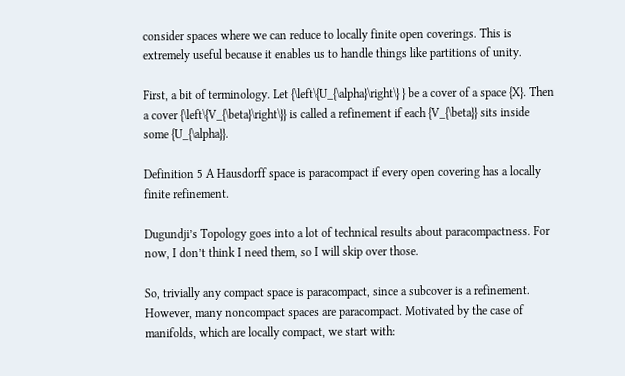consider spaces where we can reduce to locally finite open coverings. This is extremely useful because it enables us to handle things like partitions of unity.

First, a bit of terminology. Let {\left\{U_{\alpha}\right\} } be a cover of a space {X}. Then a cover {\left\{V_{\beta}\right\}} is called a refinement if each {V_{\beta}} sits inside some {U_{\alpha}}.

Definition 5 A Hausdorff space is paracompact if every open covering has a locally finite refinement.

Dugundji’s Topology goes into a lot of technical results about paracompactness. For now, I don’t think I need them, so I will skip over those.

So, trivially any compact space is paracompact, since a subcover is a refinement. However, many noncompact spaces are paracompact. Motivated by the case of manifolds, which are locally compact, we start with: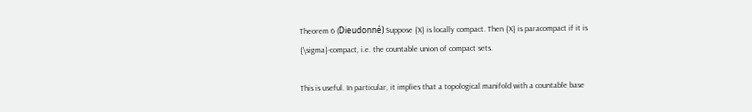Theorem 6 (Dieudonné) Suppose {X} is locally compact. Then {X} is paracompact if it is {\sigma}-compact, i.e. the countable union of compact sets.

This is useful. In particular, it implies that a topological manifold with a countable base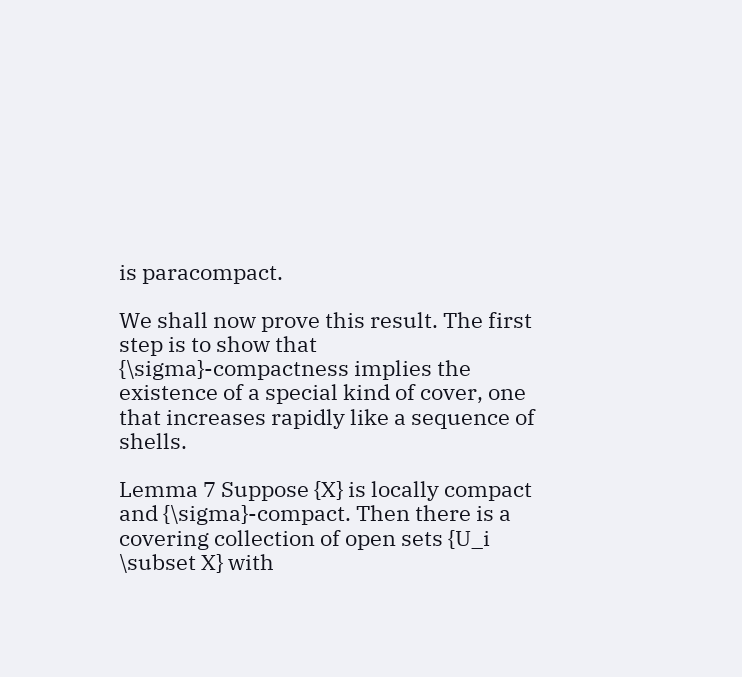is paracompact.

We shall now prove this result. The first step is to show that {\sigma}-compactness implies the existence of a special kind of cover, one that increases rapidly like a sequence of shells.

Lemma 7 Suppose {X} is locally compact and {\sigma}-compact. Then there is a covering collection of open sets {U_i \subset X} with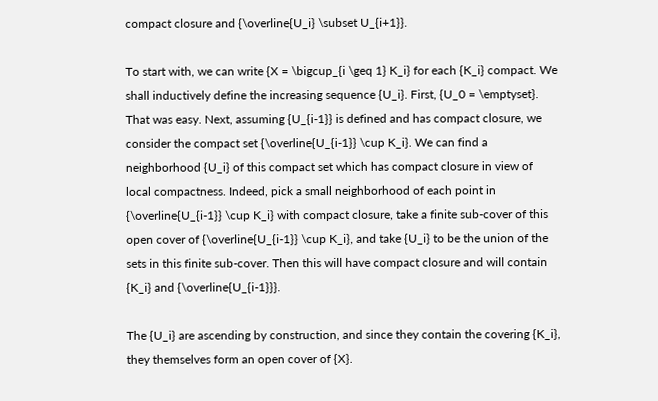compact closure and {\overline{U_i} \subset U_{i+1}}.

To start with, we can write {X = \bigcup_{i \geq 1} K_i} for each {K_i} compact. We shall inductively define the increasing sequence {U_i}. First, {U_0 = \emptyset}. That was easy. Next, assuming {U_{i-1}} is defined and has compact closure, we consider the compact set {\overline{U_{i-1}} \cup K_i}. We can find a neighborhood {U_i} of this compact set which has compact closure in view of local compactness. Indeed, pick a small neighborhood of each point in {\overline{U_{i-1}} \cup K_i} with compact closure, take a finite sub-cover of this open cover of {\overline{U_{i-1}} \cup K_i}, and take {U_i} to be the union of the sets in this finite sub-cover. Then this will have compact closure and will contain {K_i} and {\overline{U_{i-1}}}.

The {U_i} are ascending by construction, and since they contain the covering {K_i}, they themselves form an open cover of {X}.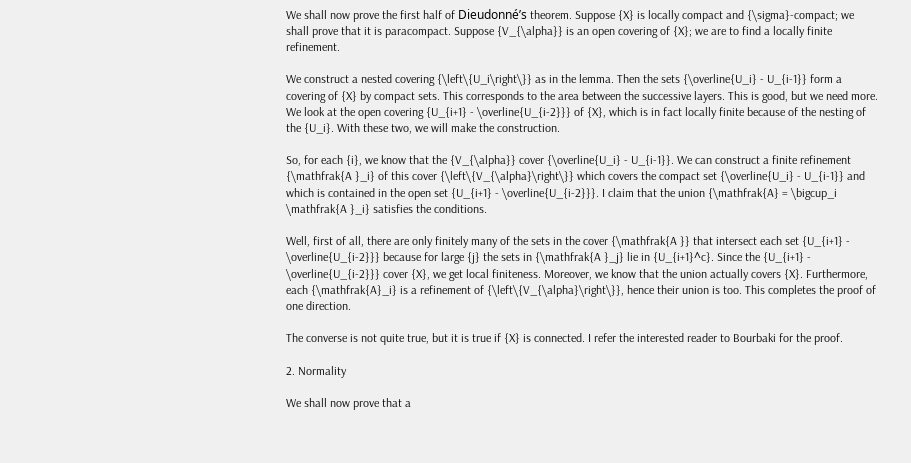We shall now prove the first half of Dieudonné’s theorem. Suppose {X} is locally compact and {\sigma}-compact; we shall prove that it is paracompact. Suppose {V_{\alpha}} is an open covering of {X}; we are to find a locally finite refinement.

We construct a nested covering {\left\{U_i\right\}} as in the lemma. Then the sets {\overline{U_i} - U_{i-1}} form a covering of {X} by compact sets. This corresponds to the area between the successive layers. This is good, but we need more. We look at the open covering {U_{i+1} - \overline{U_{i-2}}} of {X}, which is in fact locally finite because of the nesting of the {U_i}. With these two, we will make the construction.

So, for each {i}, we know that the {V_{\alpha}} cover {\overline{U_i} - U_{i-1}}. We can construct a finite refinement {\mathfrak{A }_i} of this cover {\left\{V_{\alpha}\right\}} which covers the compact set {\overline{U_i} - U_{i-1}} and which is contained in the open set {U_{i+1} - \overline{U_{i-2}}}. I claim that the union {\mathfrak{A} = \bigcup_i \mathfrak{A }_i} satisfies the conditions.

Well, first of all, there are only finitely many of the sets in the cover {\mathfrak{A }} that intersect each set {U_{i+1} - \overline{U_{i-2}}} because for large {j} the sets in {\mathfrak{A }_j} lie in {U_{i+1}^c}. Since the {U_{i+1} - \overline{U_{i-2}}} cover {X}, we get local finiteness. Moreover, we know that the union actually covers {X}. Furthermore, each {\mathfrak{A}_i} is a refinement of {\left\{V_{\alpha}\right\}}, hence their union is too. This completes the proof of one direction.

The converse is not quite true, but it is true if {X} is connected. I refer the interested reader to Bourbaki for the proof.

2. Normality

We shall now prove that a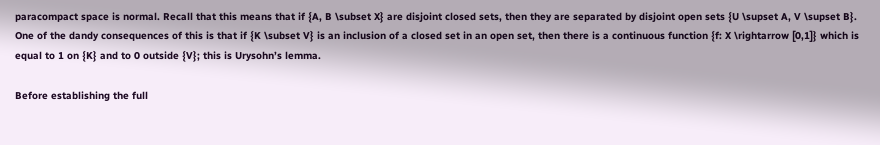paracompact space is normal. Recall that this means that if {A, B \subset X} are disjoint closed sets, then they are separated by disjoint open sets {U \supset A, V \supset B}. One of the dandy consequences of this is that if {K \subset V} is an inclusion of a closed set in an open set, then there is a continuous function {f: X \rightarrow [0,1]} which is equal to 1 on {K} and to 0 outside {V}; this is Urysohn’s lemma.

Before establishing the full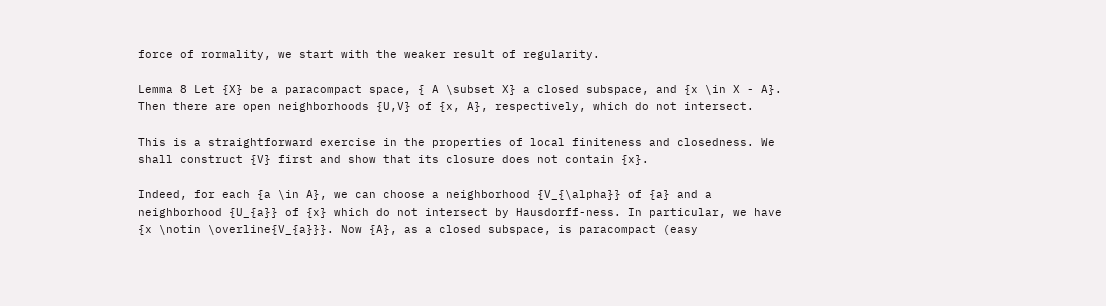force of rormality, we start with the weaker result of regularity.

Lemma 8 Let {X} be a paracompact space, { A \subset X} a closed subspace, and {x \in X - A}. Then there are open neighborhoods {U,V} of {x, A}, respectively, which do not intersect.

This is a straightforward exercise in the properties of local finiteness and closedness. We shall construct {V} first and show that its closure does not contain {x}.

Indeed, for each {a \in A}, we can choose a neighborhood {V_{\alpha}} of {a} and a neighborhood {U_{a}} of {x} which do not intersect by Hausdorff-ness. In particular, we have {x \notin \overline{V_{a}}}. Now {A}, as a closed subspace, is paracompact (easy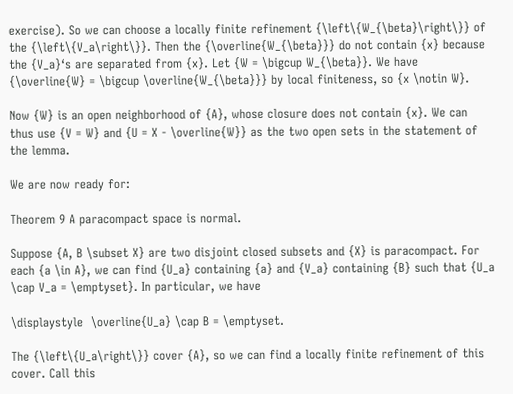exercise). So we can choose a locally finite refinement {\left\{W_{\beta}\right\}} of the {\left\{V_a\right\}}. Then the {\overline{W_{\beta}}} do not contain {x} because the {V_a}‘s are separated from {x}. Let {W = \bigcup W_{\beta}}. We have {\overline{W} = \bigcup \overline{W_{\beta}}} by local finiteness, so {x \notin W}.

Now {W} is an open neighborhood of {A}, whose closure does not contain {x}. We can thus use {V = W} and {U = X - \overline{W}} as the two open sets in the statement of the lemma.

We are now ready for:

Theorem 9 A paracompact space is normal.

Suppose {A, B \subset X} are two disjoint closed subsets and {X} is paracompact. For each {a \in A}, we can find {U_a} containing {a} and {V_a} containing {B} such that {U_a \cap V_a = \emptyset}. In particular, we have

\displaystyle  \overline{U_a} \cap B = \emptyset.

The {\left\{U_a\right\}} cover {A}, so we can find a locally finite refinement of this cover. Call this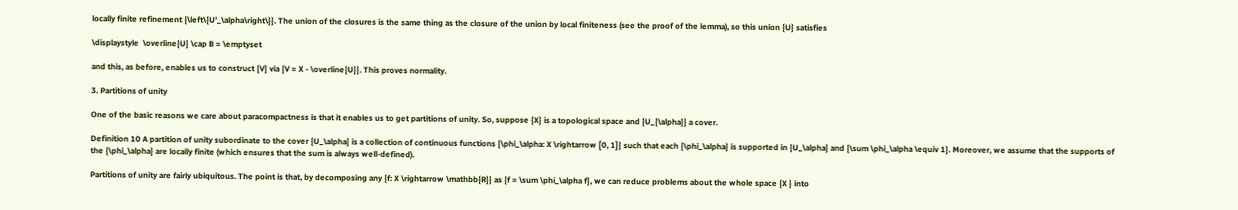locally finite refinement {\left\{U'_\alpha\right\}}. The union of the closures is the same thing as the closure of the union by local finiteness (see the proof of the lemma), so this union {U} satisfies

\displaystyle  \overline{U} \cap B = \emptyset

and this, as before, enables us to construct {V} via {V = X - \overline{U}}. This proves normality.

3. Partitions of unity

One of the basic reasons we care about paracompactness is that it enables us to get partitions of unity. So, suppose {X} is a topological space and {U_{\alpha}} a cover.

Definition 10 A partition of unity subordinate to the cover {U_\alpha} is a collection of continuous functions {\phi_\alpha: X \rightarrow [0, 1]} such that each {\phi_\alpha} is supported in {U_\alpha} and {\sum \phi_\alpha \equiv 1}. Moreover, we assume that the supports of the {\phi_\alpha} are locally finite (which ensures that the sum is always well-defined).

Partitions of unity are fairly ubiquitous. The point is that, by decomposing any {f: X \rightarrow \mathbb{R}} as {f = \sum \phi_\alpha f}, we can reduce problems about the whole space {X } into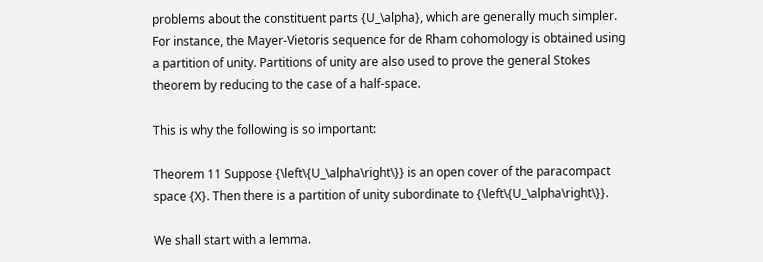problems about the constituent parts {U_\alpha}, which are generally much simpler. For instance, the Mayer-Vietoris sequence for de Rham cohomology is obtained using a partition of unity. Partitions of unity are also used to prove the general Stokes theorem by reducing to the case of a half-space.

This is why the following is so important:

Theorem 11 Suppose {\left\{U_\alpha\right\}} is an open cover of the paracompact space {X}. Then there is a partition of unity subordinate to {\left\{U_\alpha\right\}}.

We shall start with a lemma.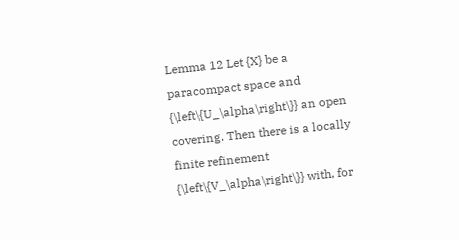Lemma 12 Let {X} be a paracompact space and {\left\{U_\alpha\right\}} an open covering. Then there is a locally finite refinement {\left\{V_\alpha\right\}} with, for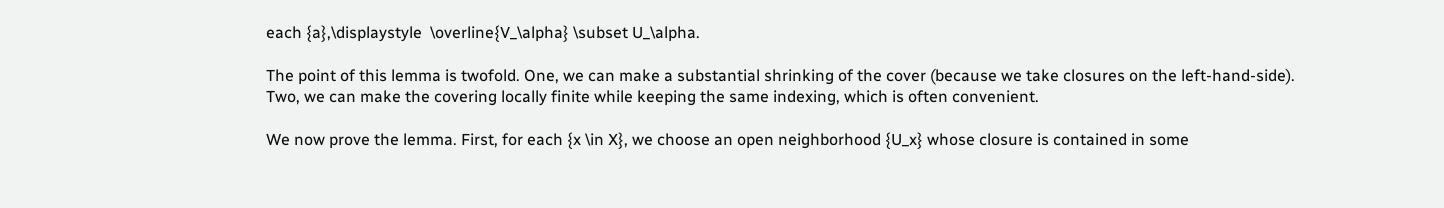each {a},\displaystyle  \overline{V_\alpha} \subset U_\alpha.

The point of this lemma is twofold. One, we can make a substantial shrinking of the cover (because we take closures on the left-hand-side). Two, we can make the covering locally finite while keeping the same indexing, which is often convenient.

We now prove the lemma. First, for each {x \in X}, we choose an open neighborhood {U_x} whose closure is contained in some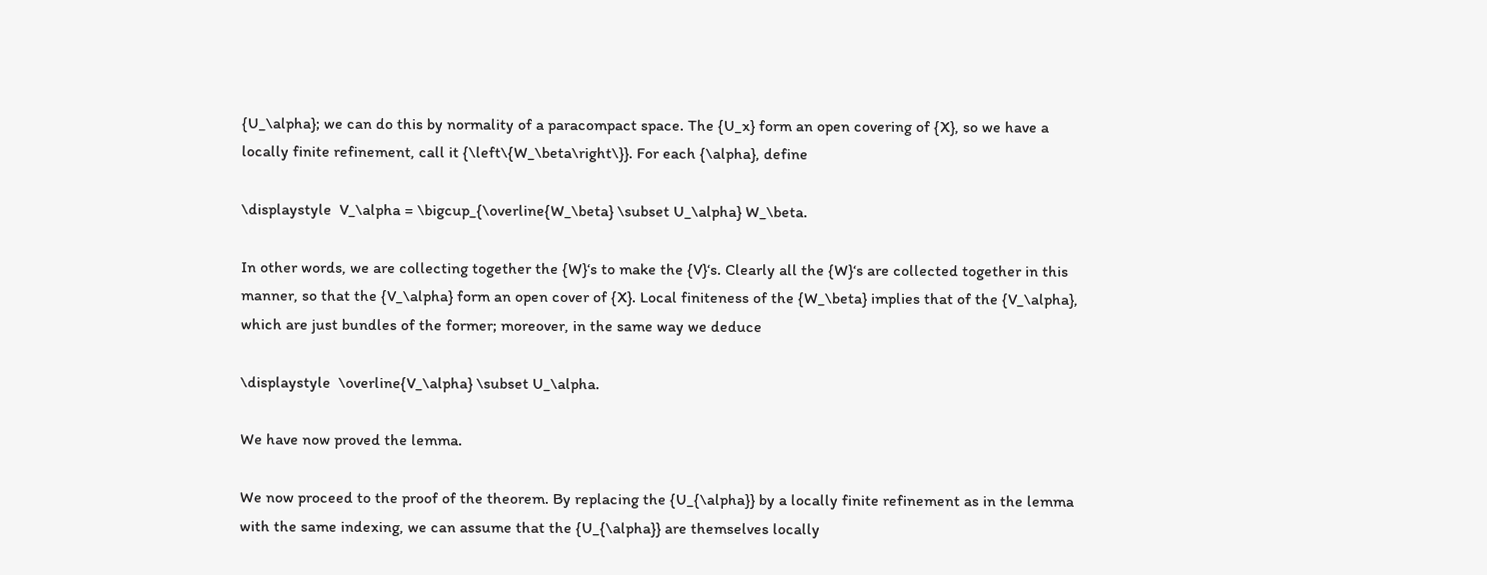{U_\alpha}; we can do this by normality of a paracompact space. The {U_x} form an open covering of {X}, so we have a locally finite refinement, call it {\left\{W_\beta\right\}}. For each {\alpha}, define

\displaystyle  V_\alpha = \bigcup_{\overline{W_\beta} \subset U_\alpha} W_\beta.

In other words, we are collecting together the {W}‘s to make the {V}‘s. Clearly all the {W}‘s are collected together in this manner, so that the {V_\alpha} form an open cover of {X}. Local finiteness of the {W_\beta} implies that of the {V_\alpha}, which are just bundles of the former; moreover, in the same way we deduce

\displaystyle  \overline{V_\alpha} \subset U_\alpha.

We have now proved the lemma.

We now proceed to the proof of the theorem. By replacing the {U_{\alpha}} by a locally finite refinement as in the lemma with the same indexing, we can assume that the {U_{\alpha}} are themselves locally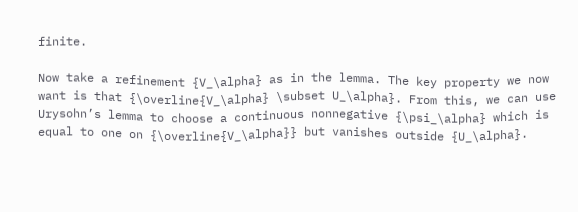finite.

Now take a refinement {V_\alpha} as in the lemma. The key property we now want is that {\overline{V_\alpha} \subset U_\alpha}. From this, we can use Urysohn’s lemma to choose a continuous nonnegative {\psi_\alpha} which is equal to one on {\overline{V_\alpha}} but vanishes outside {U_\alpha}.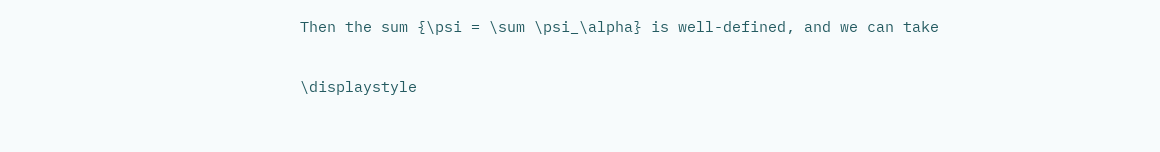Then the sum {\psi = \sum \psi_\alpha} is well-defined, and we can take

\displaystyle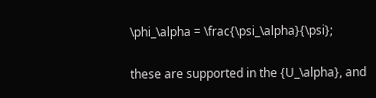\phi_\alpha = \frac{\psi_\alpha}{\psi};

these are supported in the {U_\alpha}, and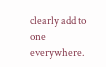clearly add to one everywhere.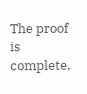The proof is complete.